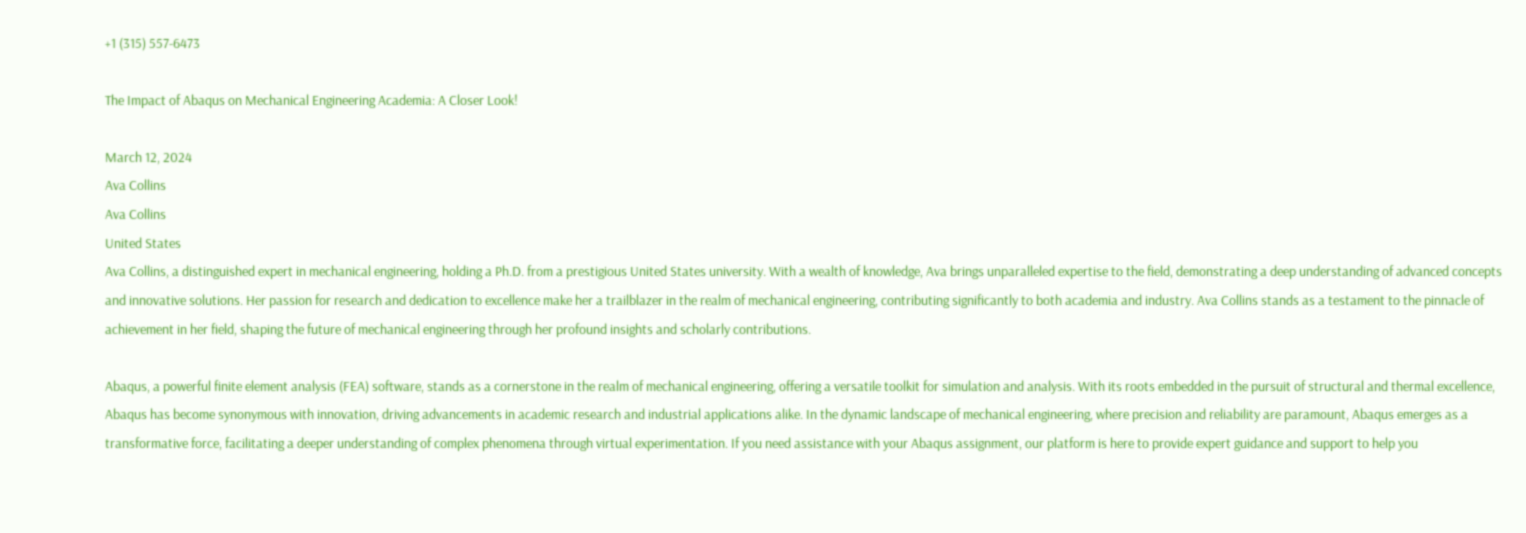+1 (315) 557-6473

The Impact of Abaqus on Mechanical Engineering Academia: A Closer Look!

March 12, 2024
Ava Collins
Ava Collins
United States
Ava Collins, a distinguished expert in mechanical engineering, holding a Ph.D. from a prestigious United States university. With a wealth of knowledge, Ava brings unparalleled expertise to the field, demonstrating a deep understanding of advanced concepts and innovative solutions. Her passion for research and dedication to excellence make her a trailblazer in the realm of mechanical engineering, contributing significantly to both academia and industry. Ava Collins stands as a testament to the pinnacle of achievement in her field, shaping the future of mechanical engineering through her profound insights and scholarly contributions.

Abaqus, a powerful finite element analysis (FEA) software, stands as a cornerstone in the realm of mechanical engineering, offering a versatile toolkit for simulation and analysis. With its roots embedded in the pursuit of structural and thermal excellence, Abaqus has become synonymous with innovation, driving advancements in academic research and industrial applications alike. In the dynamic landscape of mechanical engineering, where precision and reliability are paramount, Abaqus emerges as a transformative force, facilitating a deeper understanding of complex phenomena through virtual experimentation. If you need assistance with your Abaqus assignment, our platform is here to provide expert guidance and support to help you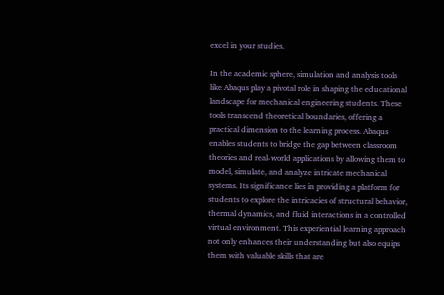excel in your studies.

In the academic sphere, simulation and analysis tools like Abaqus play a pivotal role in shaping the educational landscape for mechanical engineering students. These tools transcend theoretical boundaries, offering a practical dimension to the learning process. Abaqus enables students to bridge the gap between classroom theories and real-world applications by allowing them to model, simulate, and analyze intricate mechanical systems. Its significance lies in providing a platform for students to explore the intricacies of structural behavior, thermal dynamics, and fluid interactions in a controlled virtual environment. This experiential learning approach not only enhances their understanding but also equips them with valuable skills that are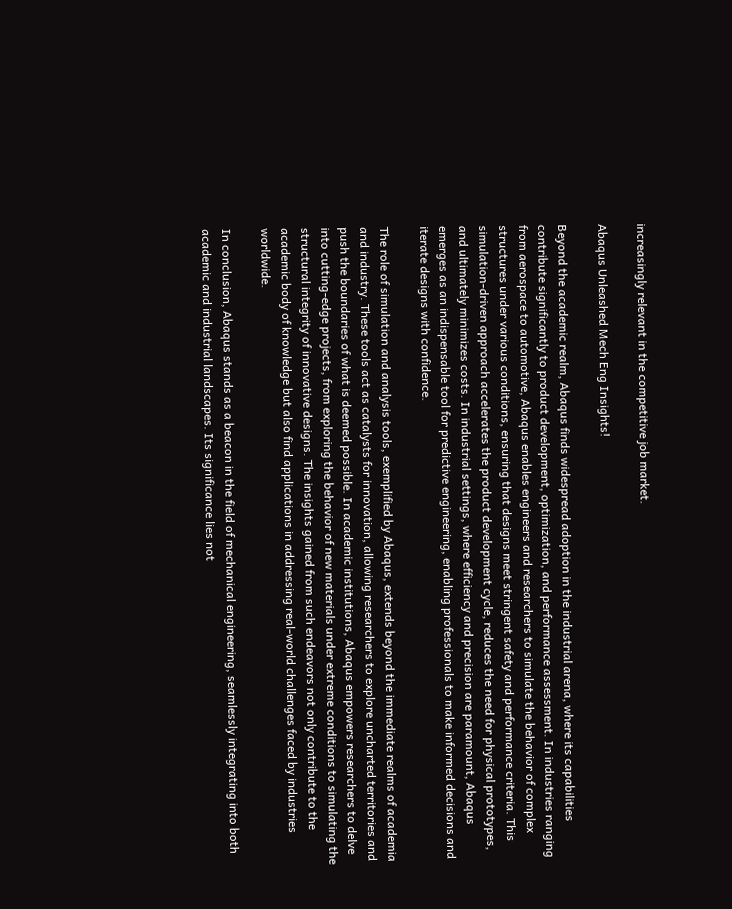increasingly relevant in the competitive job market.

Abaqus Unleashed Mech Eng Insights!

Beyond the academic realm, Abaqus finds widespread adoption in the industrial arena, where its capabilities contribute significantly to product development, optimization, and performance assessment. In industries ranging from aerospace to automotive, Abaqus enables engineers and researchers to simulate the behavior of complex structures under various conditions, ensuring that designs meet stringent safety and performance criteria. This simulation-driven approach accelerates the product development cycle, reduces the need for physical prototypes, and ultimately minimizes costs. In industrial settings, where efficiency and precision are paramount, Abaqus emerges as an indispensable tool for predictive engineering, enabling professionals to make informed decisions and iterate designs with confidence.

The role of simulation and analysis tools, exemplified by Abaqus, extends beyond the immediate realms of academia and industry. These tools act as catalysts for innovation, allowing researchers to explore uncharted territories and push the boundaries of what is deemed possible. In academic institutions, Abaqus empowers researchers to delve into cutting-edge projects, from exploring the behavior of new materials under extreme conditions to simulating the structural integrity of innovative designs. The insights gained from such endeavors not only contribute to the academic body of knowledge but also find applications in addressing real-world challenges faced by industries worldwide.

In conclusion, Abaqus stands as a beacon in the field of mechanical engineering, seamlessly integrating into both academic and industrial landscapes. Its significance lies not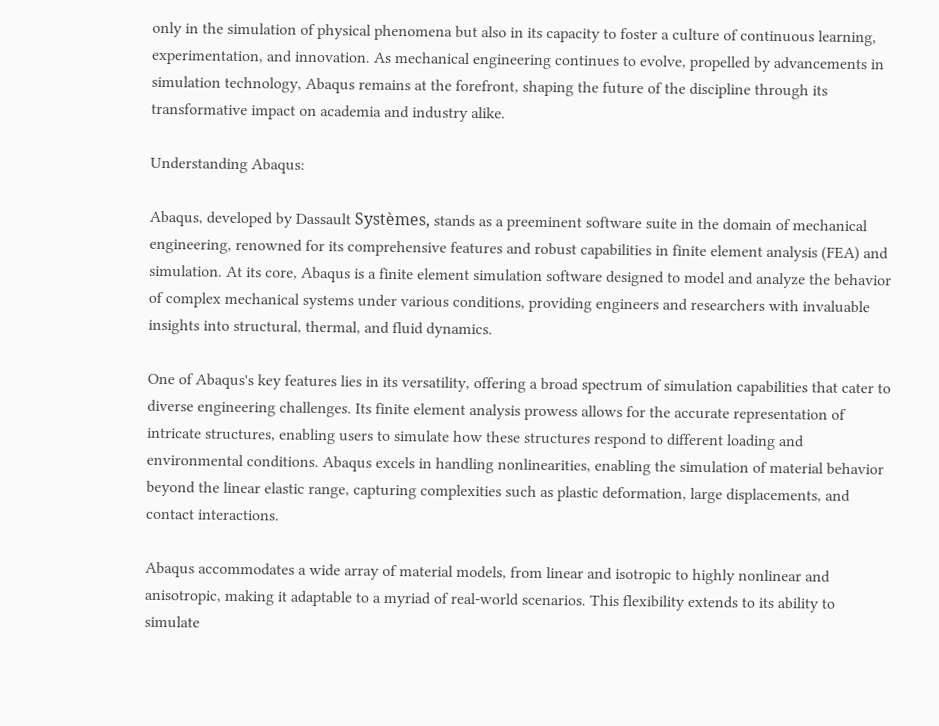only in the simulation of physical phenomena but also in its capacity to foster a culture of continuous learning, experimentation, and innovation. As mechanical engineering continues to evolve, propelled by advancements in simulation technology, Abaqus remains at the forefront, shaping the future of the discipline through its transformative impact on academia and industry alike.

Understanding Abaqus:

Abaqus, developed by Dassault Systèmes, stands as a preeminent software suite in the domain of mechanical engineering, renowned for its comprehensive features and robust capabilities in finite element analysis (FEA) and simulation. At its core, Abaqus is a finite element simulation software designed to model and analyze the behavior of complex mechanical systems under various conditions, providing engineers and researchers with invaluable insights into structural, thermal, and fluid dynamics.

One of Abaqus's key features lies in its versatility, offering a broad spectrum of simulation capabilities that cater to diverse engineering challenges. Its finite element analysis prowess allows for the accurate representation of intricate structures, enabling users to simulate how these structures respond to different loading and environmental conditions. Abaqus excels in handling nonlinearities, enabling the simulation of material behavior beyond the linear elastic range, capturing complexities such as plastic deformation, large displacements, and contact interactions.

Abaqus accommodates a wide array of material models, from linear and isotropic to highly nonlinear and anisotropic, making it adaptable to a myriad of real-world scenarios. This flexibility extends to its ability to simulate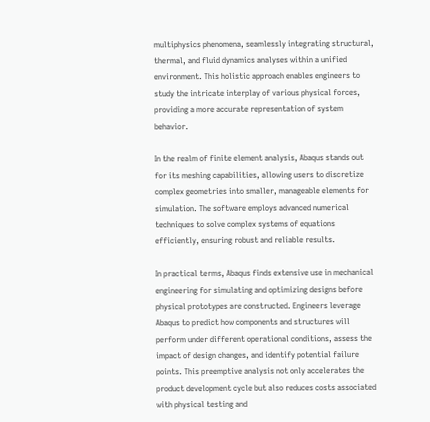multiphysics phenomena, seamlessly integrating structural, thermal, and fluid dynamics analyses within a unified environment. This holistic approach enables engineers to study the intricate interplay of various physical forces, providing a more accurate representation of system behavior.

In the realm of finite element analysis, Abaqus stands out for its meshing capabilities, allowing users to discretize complex geometries into smaller, manageable elements for simulation. The software employs advanced numerical techniques to solve complex systems of equations efficiently, ensuring robust and reliable results.

In practical terms, Abaqus finds extensive use in mechanical engineering for simulating and optimizing designs before physical prototypes are constructed. Engineers leverage Abaqus to predict how components and structures will perform under different operational conditions, assess the impact of design changes, and identify potential failure points. This preemptive analysis not only accelerates the product development cycle but also reduces costs associated with physical testing and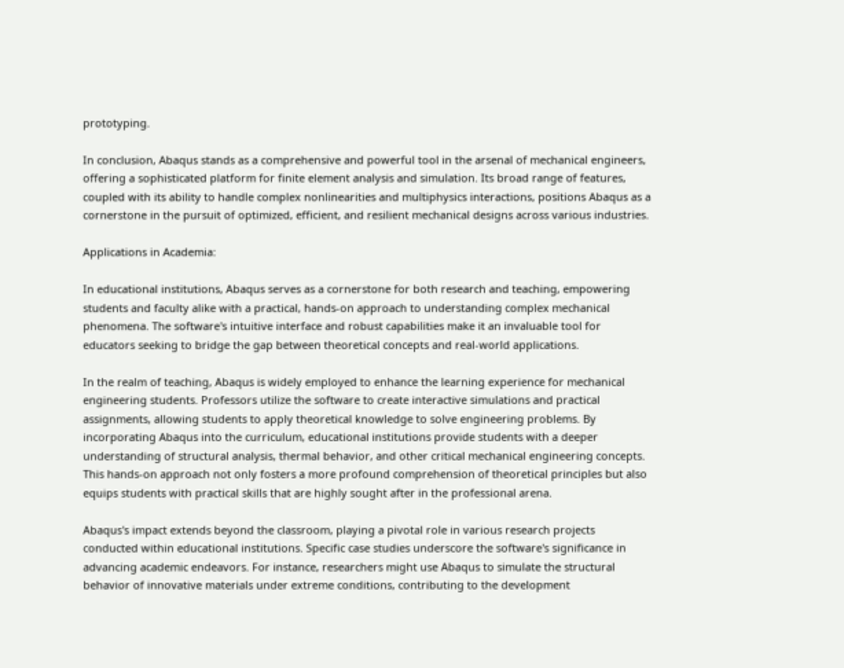prototyping.

In conclusion, Abaqus stands as a comprehensive and powerful tool in the arsenal of mechanical engineers, offering a sophisticated platform for finite element analysis and simulation. Its broad range of features, coupled with its ability to handle complex nonlinearities and multiphysics interactions, positions Abaqus as a cornerstone in the pursuit of optimized, efficient, and resilient mechanical designs across various industries.

Applications in Academia:

In educational institutions, Abaqus serves as a cornerstone for both research and teaching, empowering students and faculty alike with a practical, hands-on approach to understanding complex mechanical phenomena. The software's intuitive interface and robust capabilities make it an invaluable tool for educators seeking to bridge the gap between theoretical concepts and real-world applications.

In the realm of teaching, Abaqus is widely employed to enhance the learning experience for mechanical engineering students. Professors utilize the software to create interactive simulations and practical assignments, allowing students to apply theoretical knowledge to solve engineering problems. By incorporating Abaqus into the curriculum, educational institutions provide students with a deeper understanding of structural analysis, thermal behavior, and other critical mechanical engineering concepts. This hands-on approach not only fosters a more profound comprehension of theoretical principles but also equips students with practical skills that are highly sought after in the professional arena.

Abaqus's impact extends beyond the classroom, playing a pivotal role in various research projects conducted within educational institutions. Specific case studies underscore the software's significance in advancing academic endeavors. For instance, researchers might use Abaqus to simulate the structural behavior of innovative materials under extreme conditions, contributing to the development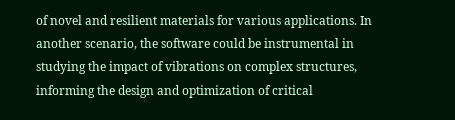of novel and resilient materials for various applications. In another scenario, the software could be instrumental in studying the impact of vibrations on complex structures, informing the design and optimization of critical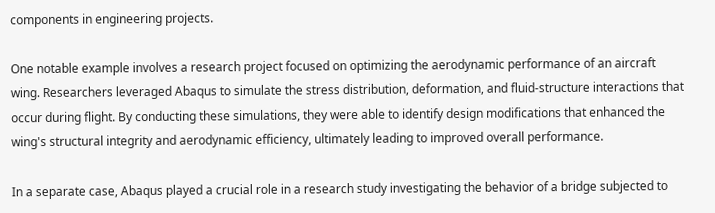components in engineering projects.

One notable example involves a research project focused on optimizing the aerodynamic performance of an aircraft wing. Researchers leveraged Abaqus to simulate the stress distribution, deformation, and fluid-structure interactions that occur during flight. By conducting these simulations, they were able to identify design modifications that enhanced the wing's structural integrity and aerodynamic efficiency, ultimately leading to improved overall performance.

In a separate case, Abaqus played a crucial role in a research study investigating the behavior of a bridge subjected to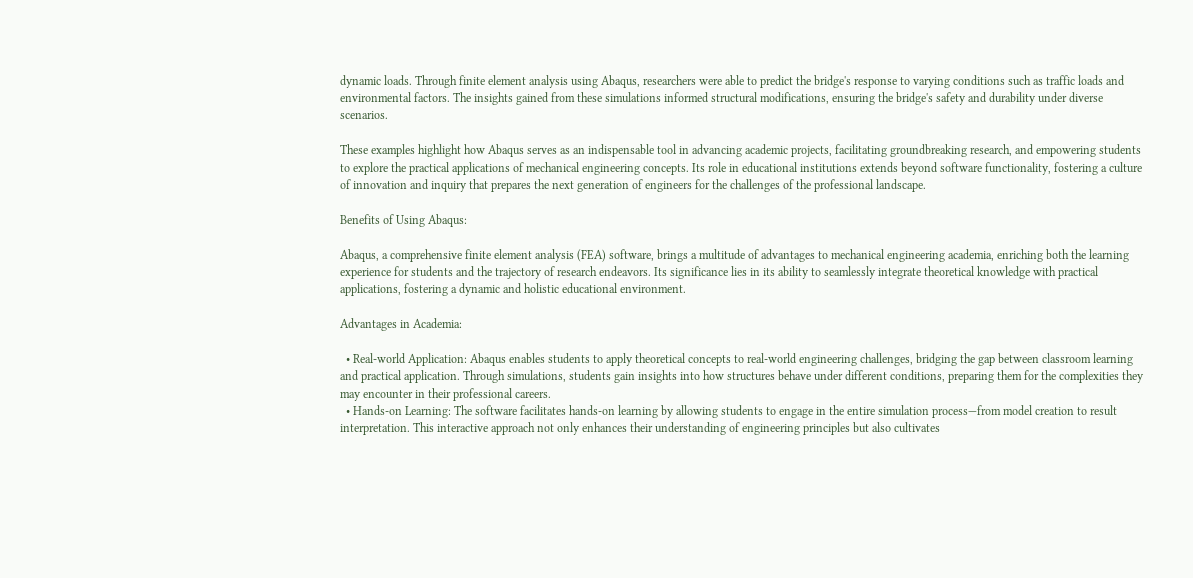dynamic loads. Through finite element analysis using Abaqus, researchers were able to predict the bridge's response to varying conditions such as traffic loads and environmental factors. The insights gained from these simulations informed structural modifications, ensuring the bridge's safety and durability under diverse scenarios.

These examples highlight how Abaqus serves as an indispensable tool in advancing academic projects, facilitating groundbreaking research, and empowering students to explore the practical applications of mechanical engineering concepts. Its role in educational institutions extends beyond software functionality, fostering a culture of innovation and inquiry that prepares the next generation of engineers for the challenges of the professional landscape.

Benefits of Using Abaqus:

Abaqus, a comprehensive finite element analysis (FEA) software, brings a multitude of advantages to mechanical engineering academia, enriching both the learning experience for students and the trajectory of research endeavors. Its significance lies in its ability to seamlessly integrate theoretical knowledge with practical applications, fostering a dynamic and holistic educational environment.

Advantages in Academia:

  • Real-world Application: Abaqus enables students to apply theoretical concepts to real-world engineering challenges, bridging the gap between classroom learning and practical application. Through simulations, students gain insights into how structures behave under different conditions, preparing them for the complexities they may encounter in their professional careers.
  • Hands-on Learning: The software facilitates hands-on learning by allowing students to engage in the entire simulation process—from model creation to result interpretation. This interactive approach not only enhances their understanding of engineering principles but also cultivates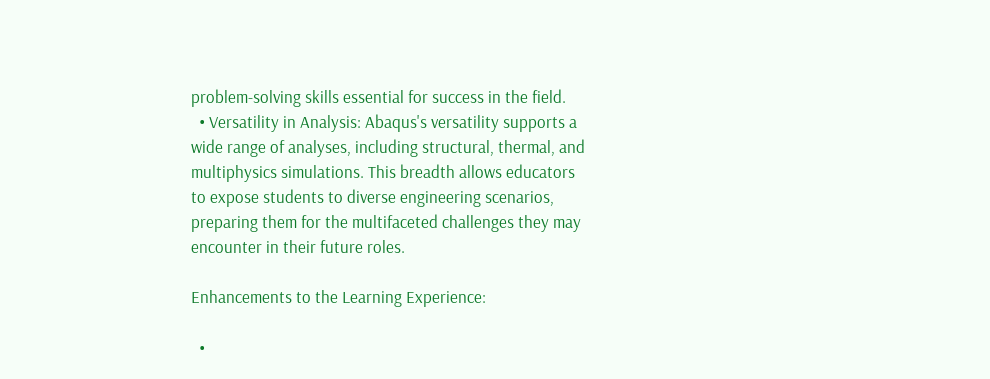problem-solving skills essential for success in the field.
  • Versatility in Analysis: Abaqus's versatility supports a wide range of analyses, including structural, thermal, and multiphysics simulations. This breadth allows educators to expose students to diverse engineering scenarios, preparing them for the multifaceted challenges they may encounter in their future roles.

Enhancements to the Learning Experience:

  •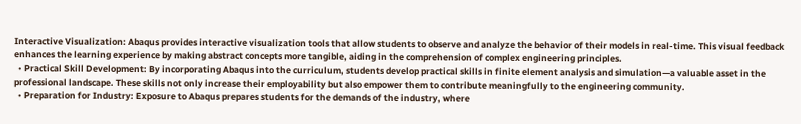Interactive Visualization: Abaqus provides interactive visualization tools that allow students to observe and analyze the behavior of their models in real-time. This visual feedback enhances the learning experience by making abstract concepts more tangible, aiding in the comprehension of complex engineering principles.
  • Practical Skill Development: By incorporating Abaqus into the curriculum, students develop practical skills in finite element analysis and simulation—a valuable asset in the professional landscape. These skills not only increase their employability but also empower them to contribute meaningfully to the engineering community.
  • Preparation for Industry: Exposure to Abaqus prepares students for the demands of the industry, where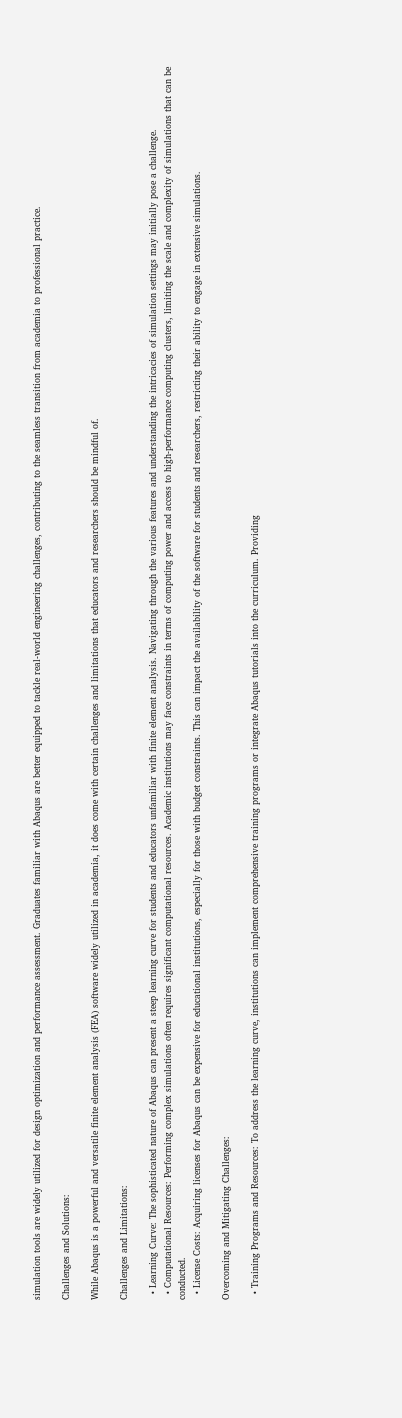simulation tools are widely utilized for design optimization and performance assessment. Graduates familiar with Abaqus are better equipped to tackle real-world engineering challenges, contributing to the seamless transition from academia to professional practice.

Challenges and Solutions:

While Abaqus is a powerful and versatile finite element analysis (FEA) software widely utilized in academia, it does come with certain challenges and limitations that educators and researchers should be mindful of.

Challenges and Limitations:

  • Learning Curve: The sophisticated nature of Abaqus can present a steep learning curve for students and educators unfamiliar with finite element analysis. Navigating through the various features and understanding the intricacies of simulation settings may initially pose a challenge.
  • Computational Resources: Performing complex simulations often requires significant computational resources. Academic institutions may face constraints in terms of computing power and access to high-performance computing clusters, limiting the scale and complexity of simulations that can be conducted.
  • License Costs: Acquiring licenses for Abaqus can be expensive for educational institutions, especially for those with budget constraints. This can impact the availability of the software for students and researchers, restricting their ability to engage in extensive simulations.

Overcoming and Mitigating Challenges:

  • Training Programs and Resources: To address the learning curve, institutions can implement comprehensive training programs or integrate Abaqus tutorials into the curriculum. Providing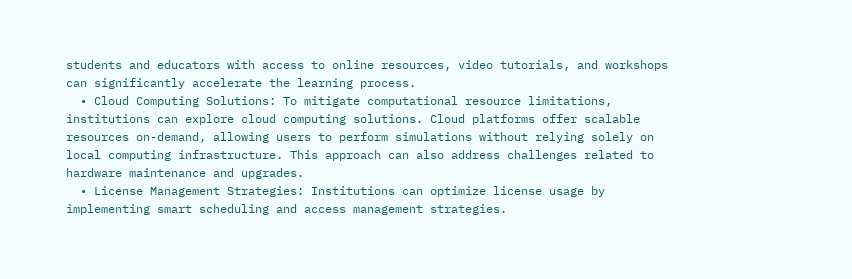students and educators with access to online resources, video tutorials, and workshops can significantly accelerate the learning process.
  • Cloud Computing Solutions: To mitigate computational resource limitations, institutions can explore cloud computing solutions. Cloud platforms offer scalable resources on-demand, allowing users to perform simulations without relying solely on local computing infrastructure. This approach can also address challenges related to hardware maintenance and upgrades.
  • License Management Strategies: Institutions can optimize license usage by implementing smart scheduling and access management strategies.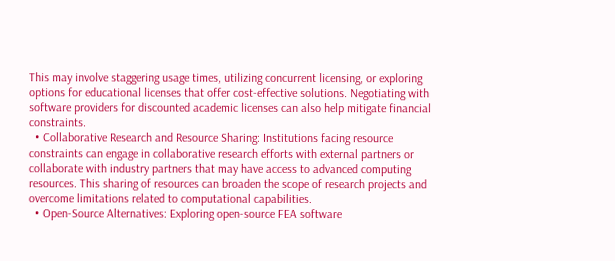This may involve staggering usage times, utilizing concurrent licensing, or exploring options for educational licenses that offer cost-effective solutions. Negotiating with software providers for discounted academic licenses can also help mitigate financial constraints.
  • Collaborative Research and Resource Sharing: Institutions facing resource constraints can engage in collaborative research efforts with external partners or collaborate with industry partners that may have access to advanced computing resources. This sharing of resources can broaden the scope of research projects and overcome limitations related to computational capabilities.
  • Open-Source Alternatives: Exploring open-source FEA software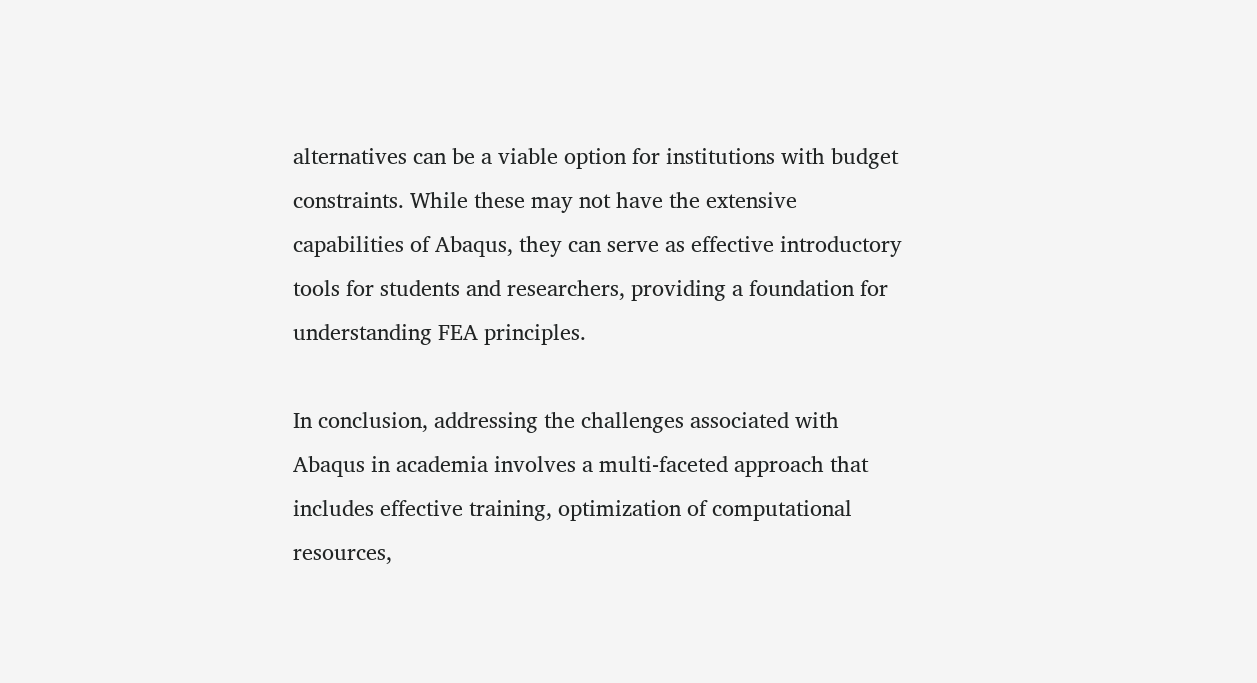alternatives can be a viable option for institutions with budget constraints. While these may not have the extensive capabilities of Abaqus, they can serve as effective introductory tools for students and researchers, providing a foundation for understanding FEA principles.

In conclusion, addressing the challenges associated with Abaqus in academia involves a multi-faceted approach that includes effective training, optimization of computational resources,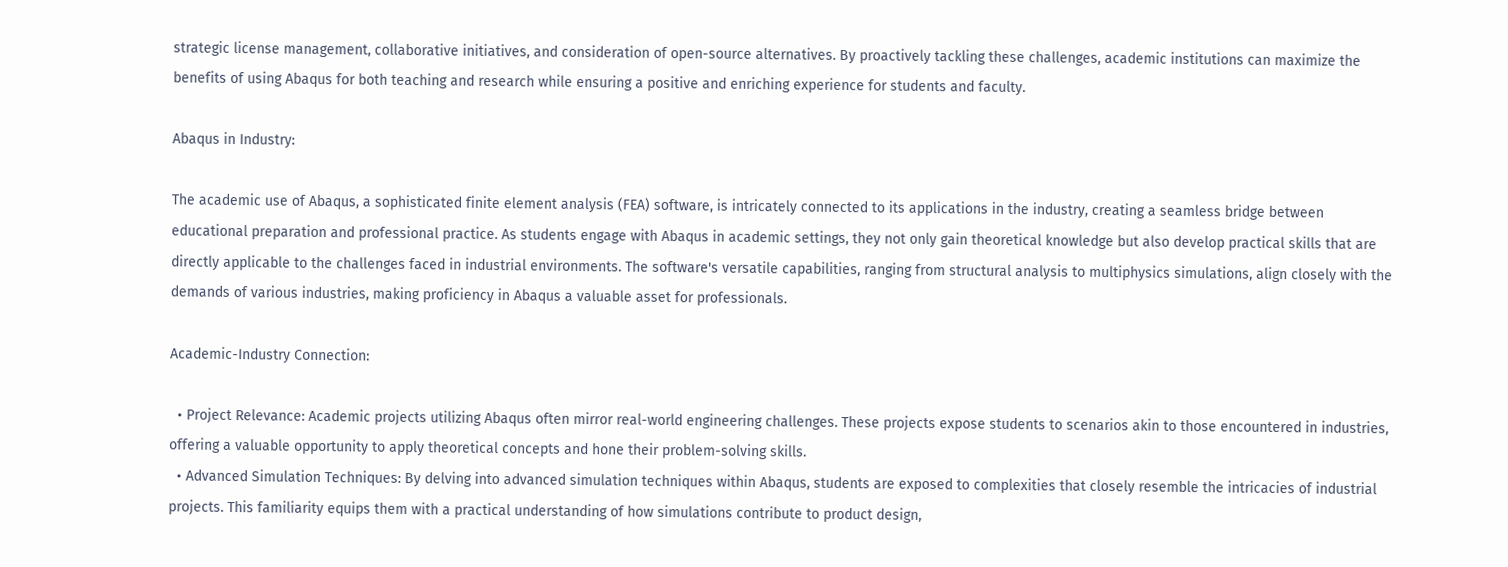strategic license management, collaborative initiatives, and consideration of open-source alternatives. By proactively tackling these challenges, academic institutions can maximize the benefits of using Abaqus for both teaching and research while ensuring a positive and enriching experience for students and faculty.

Abaqus in Industry:

The academic use of Abaqus, a sophisticated finite element analysis (FEA) software, is intricately connected to its applications in the industry, creating a seamless bridge between educational preparation and professional practice. As students engage with Abaqus in academic settings, they not only gain theoretical knowledge but also develop practical skills that are directly applicable to the challenges faced in industrial environments. The software's versatile capabilities, ranging from structural analysis to multiphysics simulations, align closely with the demands of various industries, making proficiency in Abaqus a valuable asset for professionals.

Academic-Industry Connection:

  • Project Relevance: Academic projects utilizing Abaqus often mirror real-world engineering challenges. These projects expose students to scenarios akin to those encountered in industries, offering a valuable opportunity to apply theoretical concepts and hone their problem-solving skills.
  • Advanced Simulation Techniques: By delving into advanced simulation techniques within Abaqus, students are exposed to complexities that closely resemble the intricacies of industrial projects. This familiarity equips them with a practical understanding of how simulations contribute to product design,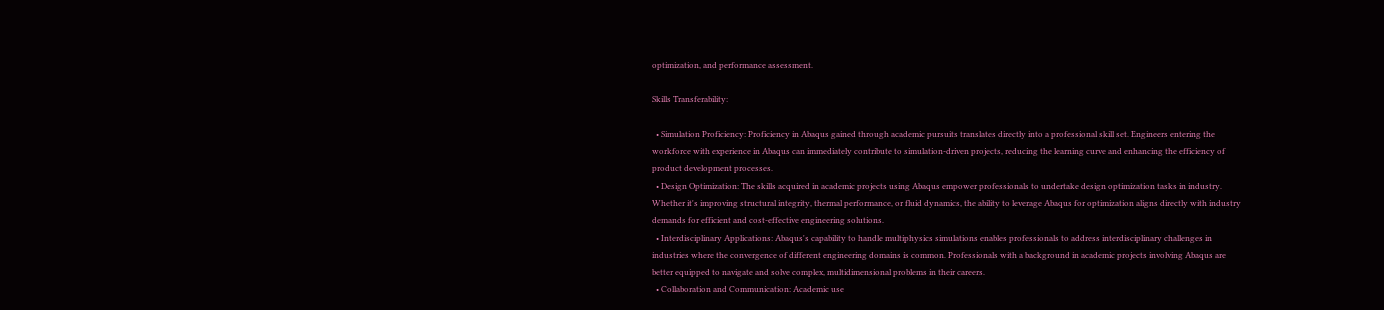optimization, and performance assessment.

Skills Transferability:

  • Simulation Proficiency: Proficiency in Abaqus gained through academic pursuits translates directly into a professional skill set. Engineers entering the workforce with experience in Abaqus can immediately contribute to simulation-driven projects, reducing the learning curve and enhancing the efficiency of product development processes.
  • Design Optimization: The skills acquired in academic projects using Abaqus empower professionals to undertake design optimization tasks in industry. Whether it's improving structural integrity, thermal performance, or fluid dynamics, the ability to leverage Abaqus for optimization aligns directly with industry demands for efficient and cost-effective engineering solutions.
  • Interdisciplinary Applications: Abaqus's capability to handle multiphysics simulations enables professionals to address interdisciplinary challenges in industries where the convergence of different engineering domains is common. Professionals with a background in academic projects involving Abaqus are better equipped to navigate and solve complex, multidimensional problems in their careers.
  • Collaboration and Communication: Academic use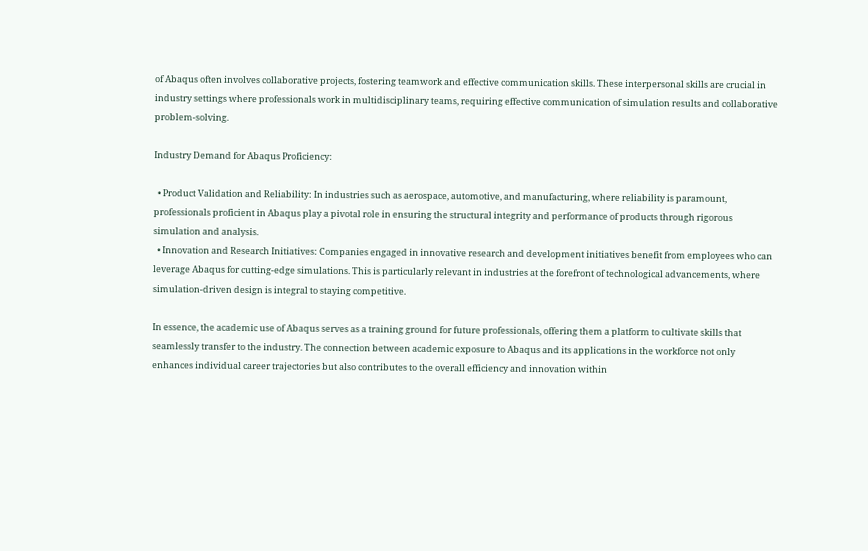of Abaqus often involves collaborative projects, fostering teamwork and effective communication skills. These interpersonal skills are crucial in industry settings where professionals work in multidisciplinary teams, requiring effective communication of simulation results and collaborative problem-solving.

Industry Demand for Abaqus Proficiency:

  • Product Validation and Reliability: In industries such as aerospace, automotive, and manufacturing, where reliability is paramount, professionals proficient in Abaqus play a pivotal role in ensuring the structural integrity and performance of products through rigorous simulation and analysis.
  • Innovation and Research Initiatives: Companies engaged in innovative research and development initiatives benefit from employees who can leverage Abaqus for cutting-edge simulations. This is particularly relevant in industries at the forefront of technological advancements, where simulation-driven design is integral to staying competitive.

In essence, the academic use of Abaqus serves as a training ground for future professionals, offering them a platform to cultivate skills that seamlessly transfer to the industry. The connection between academic exposure to Abaqus and its applications in the workforce not only enhances individual career trajectories but also contributes to the overall efficiency and innovation within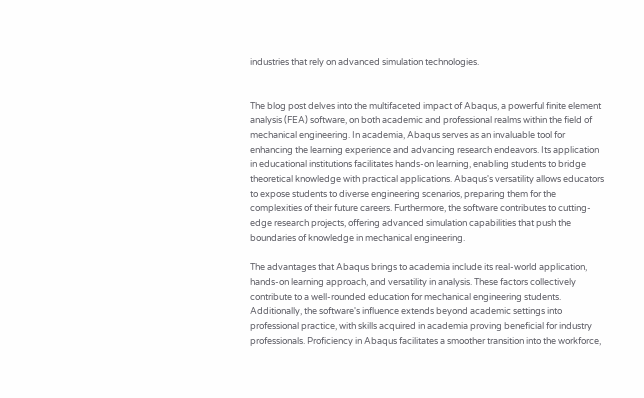industries that rely on advanced simulation technologies.


The blog post delves into the multifaceted impact of Abaqus, a powerful finite element analysis (FEA) software, on both academic and professional realms within the field of mechanical engineering. In academia, Abaqus serves as an invaluable tool for enhancing the learning experience and advancing research endeavors. Its application in educational institutions facilitates hands-on learning, enabling students to bridge theoretical knowledge with practical applications. Abaqus's versatility allows educators to expose students to diverse engineering scenarios, preparing them for the complexities of their future careers. Furthermore, the software contributes to cutting-edge research projects, offering advanced simulation capabilities that push the boundaries of knowledge in mechanical engineering.

The advantages that Abaqus brings to academia include its real-world application, hands-on learning approach, and versatility in analysis. These factors collectively contribute to a well-rounded education for mechanical engineering students. Additionally, the software's influence extends beyond academic settings into professional practice, with skills acquired in academia proving beneficial for industry professionals. Proficiency in Abaqus facilitates a smoother transition into the workforce,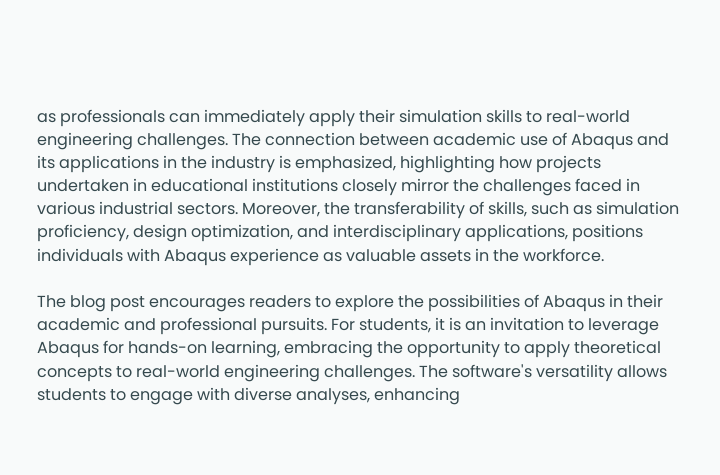as professionals can immediately apply their simulation skills to real-world engineering challenges. The connection between academic use of Abaqus and its applications in the industry is emphasized, highlighting how projects undertaken in educational institutions closely mirror the challenges faced in various industrial sectors. Moreover, the transferability of skills, such as simulation proficiency, design optimization, and interdisciplinary applications, positions individuals with Abaqus experience as valuable assets in the workforce.

The blog post encourages readers to explore the possibilities of Abaqus in their academic and professional pursuits. For students, it is an invitation to leverage Abaqus for hands-on learning, embracing the opportunity to apply theoretical concepts to real-world engineering challenges. The software's versatility allows students to engage with diverse analyses, enhancing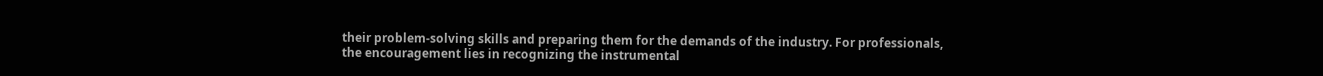their problem-solving skills and preparing them for the demands of the industry. For professionals, the encouragement lies in recognizing the instrumental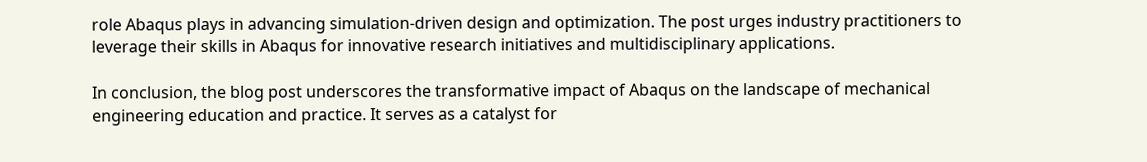role Abaqus plays in advancing simulation-driven design and optimization. The post urges industry practitioners to leverage their skills in Abaqus for innovative research initiatives and multidisciplinary applications.

In conclusion, the blog post underscores the transformative impact of Abaqus on the landscape of mechanical engineering education and practice. It serves as a catalyst for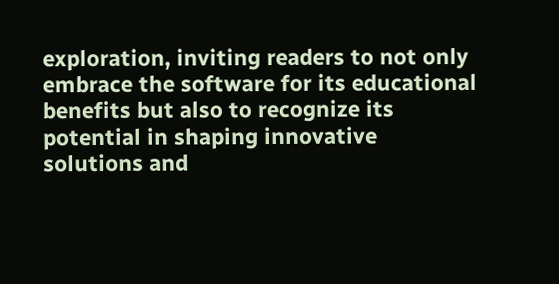exploration, inviting readers to not only embrace the software for its educational benefits but also to recognize its potential in shaping innovative solutions and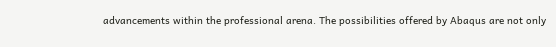advancements within the professional arena. The possibilities offered by Abaqus are not only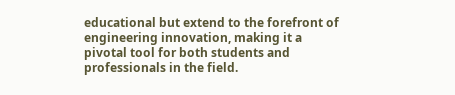educational but extend to the forefront of engineering innovation, making it a pivotal tool for both students and professionals in the field.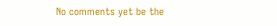No comments yet be the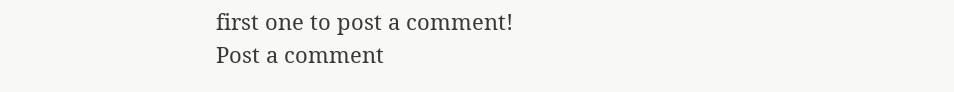first one to post a comment!
Post a comment